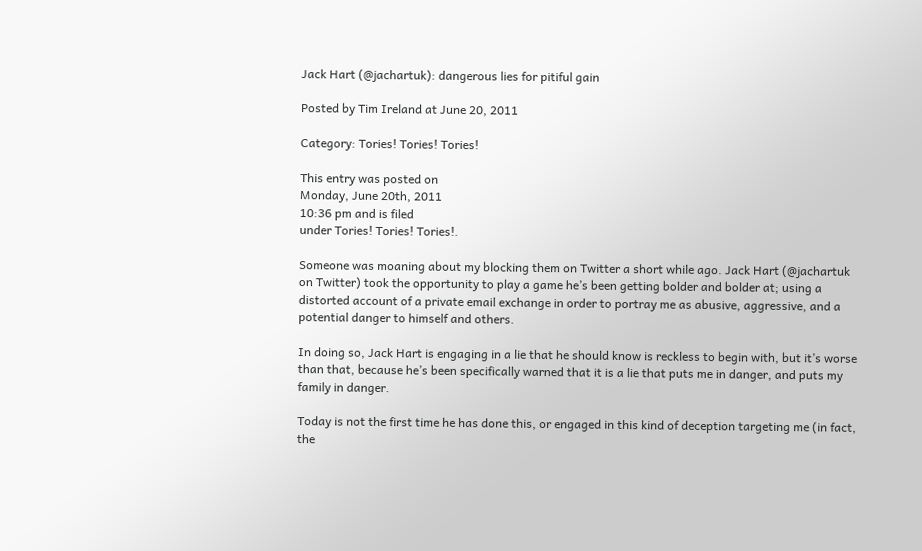Jack Hart (@jachartuk): dangerous lies for pitiful gain

Posted by Tim Ireland at June 20, 2011

Category: Tories! Tories! Tories!

This entry was posted on
Monday, June 20th, 2011
10:36 pm and is filed
under Tories! Tories! Tories!.

Someone was moaning about my blocking them on Twitter a short while ago. Jack Hart (@jachartuk on Twitter) took the opportunity to play a game he’s been getting bolder and bolder at; using a distorted account of a private email exchange in order to portray me as abusive, aggressive, and a potential danger to himself and others.

In doing so, Jack Hart is engaging in a lie that he should know is reckless to begin with, but it’s worse than that, because he’s been specifically warned that it is a lie that puts me in danger, and puts my family in danger.

Today is not the first time he has done this, or engaged in this kind of deception targeting me (in fact, the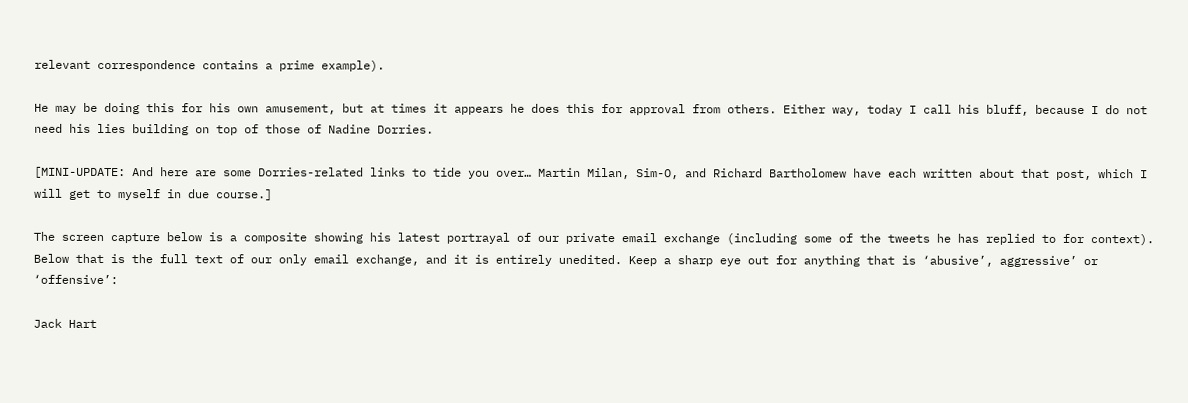relevant correspondence contains a prime example).

He may be doing this for his own amusement, but at times it appears he does this for approval from others. Either way, today I call his bluff, because I do not need his lies building on top of those of Nadine Dorries.

[MINI-UPDATE: And here are some Dorries-related links to tide you over… Martin Milan, Sim-O, and Richard Bartholomew have each written about that post, which I will get to myself in due course.]

The screen capture below is a composite showing his latest portrayal of our private email exchange (including some of the tweets he has replied to for context). Below that is the full text of our only email exchange, and it is entirely unedited. Keep a sharp eye out for anything that is ‘abusive’, aggressive’ or ‘offensive’:

Jack Hart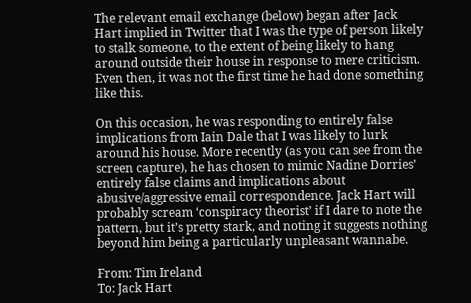The relevant email exchange (below) began after Jack Hart implied in Twitter that I was the type of person likely to stalk someone, to the extent of being likely to hang around outside their house in response to mere criticism. Even then, it was not the first time he had done something like this.

On this occasion, he was responding to entirely false implications from Iain Dale that I was likely to lurk around his house. More recently (as you can see from the screen capture), he has chosen to mimic Nadine Dorries’ entirely false claims and implications about abusive/aggressive email correspondence. Jack Hart will probably scream ‘conspiracy theorist’ if I dare to note the pattern, but it’s pretty stark, and noting it suggests nothing beyond him being a particularly unpleasant wannabe.

From: Tim Ireland
To: Jack Hart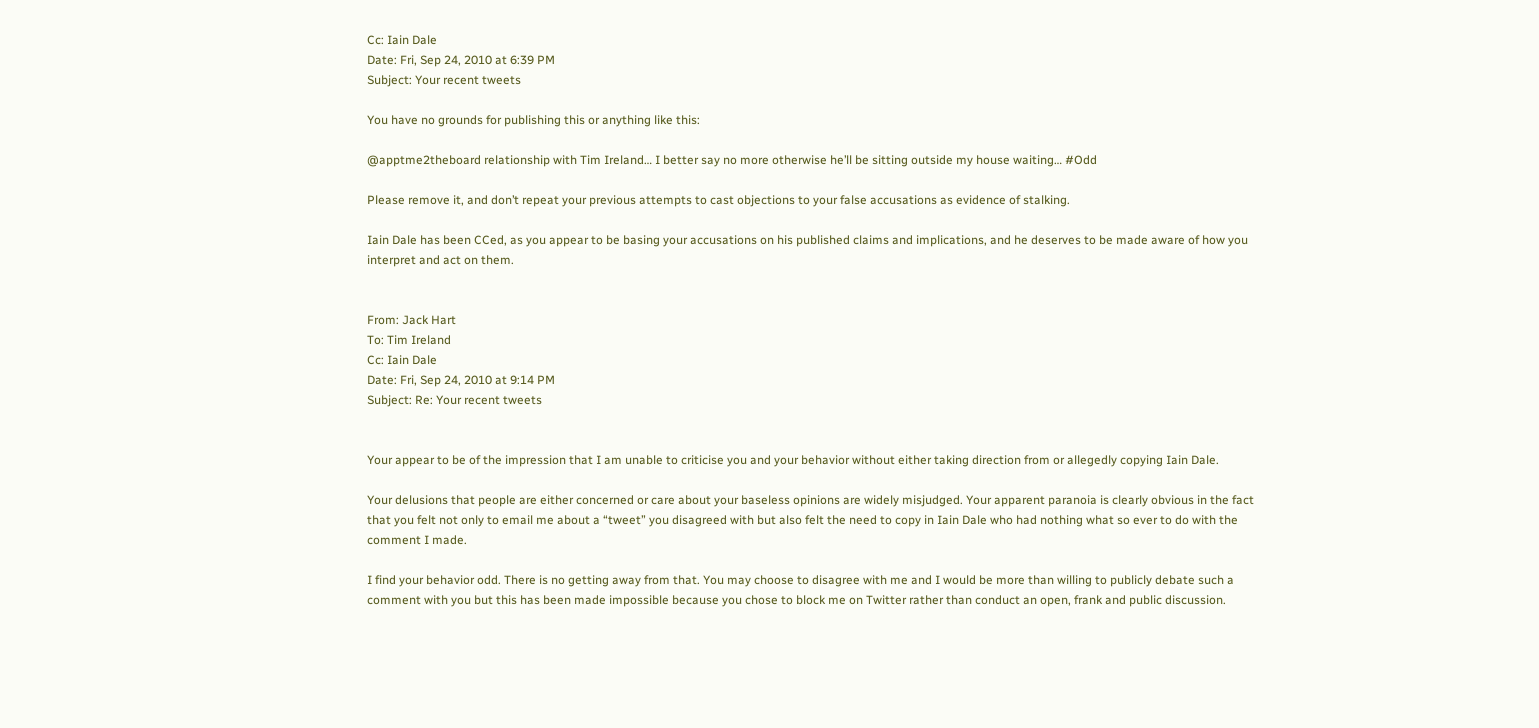Cc: Iain Dale
Date: Fri, Sep 24, 2010 at 6:39 PM
Subject: Your recent tweets

You have no grounds for publishing this or anything like this:

@apptme2theboard relationship with Tim Ireland… I better say no more otherwise he’ll be sitting outside my house waiting… #Odd

Please remove it, and don’t repeat your previous attempts to cast objections to your false accusations as evidence of stalking.

Iain Dale has been CCed, as you appear to be basing your accusations on his published claims and implications, and he deserves to be made aware of how you interpret and act on them.


From: Jack Hart
To: Tim Ireland
Cc: Iain Dale
Date: Fri, Sep 24, 2010 at 9:14 PM
Subject: Re: Your recent tweets


Your appear to be of the impression that I am unable to criticise you and your behavior without either taking direction from or allegedly copying Iain Dale.

Your delusions that people are either concerned or care about your baseless opinions are widely misjudged. Your apparent paranoia is clearly obvious in the fact that you felt not only to email me about a “tweet” you disagreed with but also felt the need to copy in Iain Dale who had nothing what so ever to do with the comment I made.

I find your behavior odd. There is no getting away from that. You may choose to disagree with me and I would be more than willing to publicly debate such a comment with you but this has been made impossible because you chose to block me on Twitter rather than conduct an open, frank and public discussion.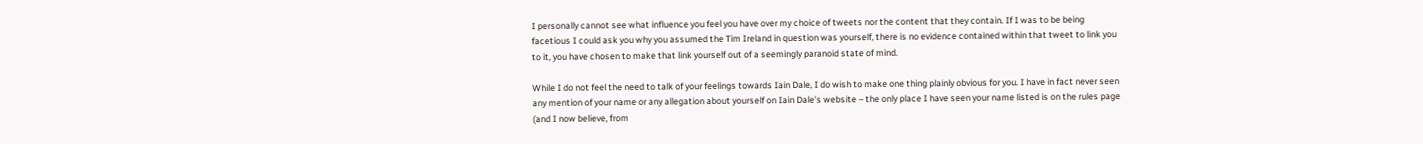I personally cannot see what influence you feel you have over my choice of tweets nor the content that they contain. If I was to be being facetious I could ask you why you assumed the Tim Ireland in question was yourself, there is no evidence contained within that tweet to link you to it, you have chosen to make that link yourself out of a seemingly paranoid state of mind.

While I do not feel the need to talk of your feelings towards Iain Dale, I do wish to make one thing plainly obvious for you. I have in fact never seen any mention of your name or any allegation about yourself on Iain Dale’s website – the only place I have seen your name listed is on the rules page (and I now believe, from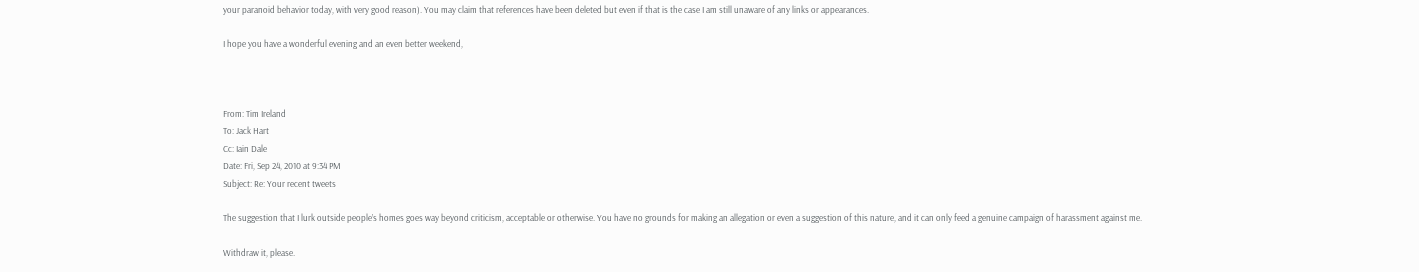your paranoid behavior today, with very good reason). You may claim that references have been deleted but even if that is the case I am still unaware of any links or appearances.

I hope you have a wonderful evening and an even better weekend,



From: Tim Ireland
To: Jack Hart
Cc: Iain Dale
Date: Fri, Sep 24, 2010 at 9:34 PM
Subject: Re: Your recent tweets

The suggestion that I lurk outside people’s homes goes way beyond criticism, acceptable or otherwise. You have no grounds for making an allegation or even a suggestion of this nature, and it can only feed a genuine campaign of harassment against me.

Withdraw it, please.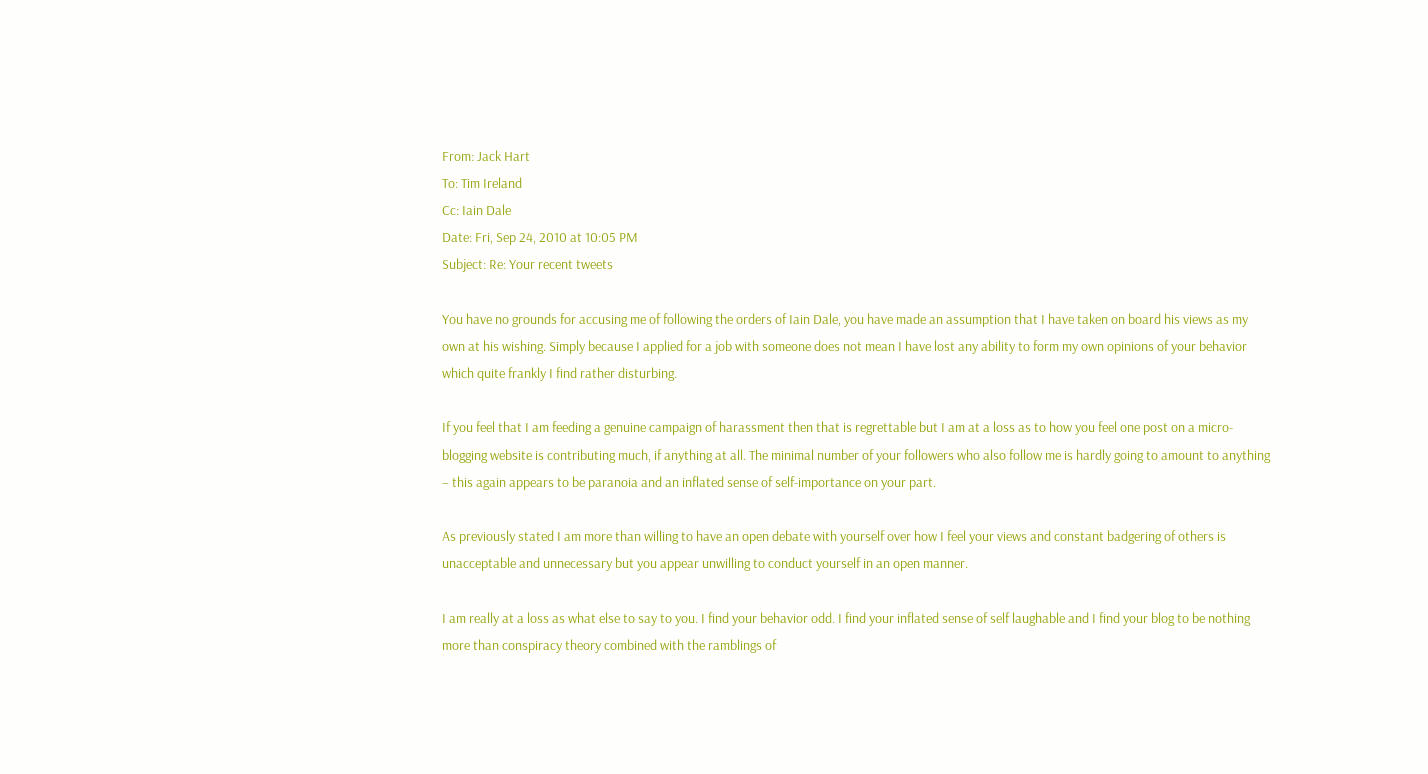From: Jack Hart
To: Tim Ireland
Cc: Iain Dale
Date: Fri, Sep 24, 2010 at 10:05 PM
Subject: Re: Your recent tweets

You have no grounds for accusing me of following the orders of Iain Dale, you have made an assumption that I have taken on board his views as my own at his wishing. Simply because I applied for a job with someone does not mean I have lost any ability to form my own opinions of your behavior which quite frankly I find rather disturbing.

If you feel that I am feeding a genuine campaign of harassment then that is regrettable but I am at a loss as to how you feel one post on a micro-blogging website is contributing much, if anything at all. The minimal number of your followers who also follow me is hardly going to amount to anything – this again appears to be paranoia and an inflated sense of self-importance on your part.

As previously stated I am more than willing to have an open debate with yourself over how I feel your views and constant badgering of others is unacceptable and unnecessary but you appear unwilling to conduct yourself in an open manner.

I am really at a loss as what else to say to you. I find your behavior odd. I find your inflated sense of self laughable and I find your blog to be nothing more than conspiracy theory combined with the ramblings of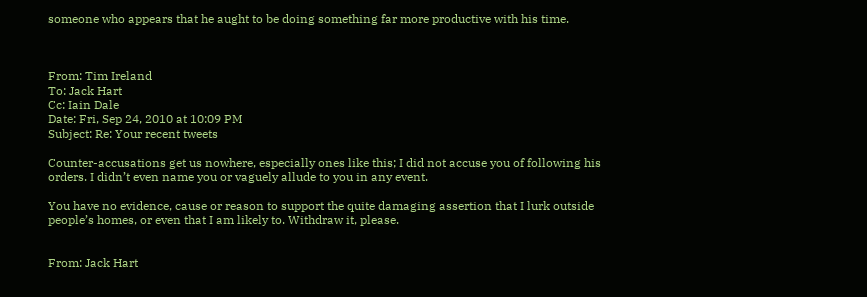someone who appears that he aught to be doing something far more productive with his time.



From: Tim Ireland
To: Jack Hart
Cc: Iain Dale
Date: Fri, Sep 24, 2010 at 10:09 PM
Subject: Re: Your recent tweets

Counter-accusations get us nowhere, especially ones like this; I did not accuse you of following his orders. I didn’t even name you or vaguely allude to you in any event.

You have no evidence, cause or reason to support the quite damaging assertion that I lurk outside people’s homes, or even that I am likely to. Withdraw it, please.


From: Jack Hart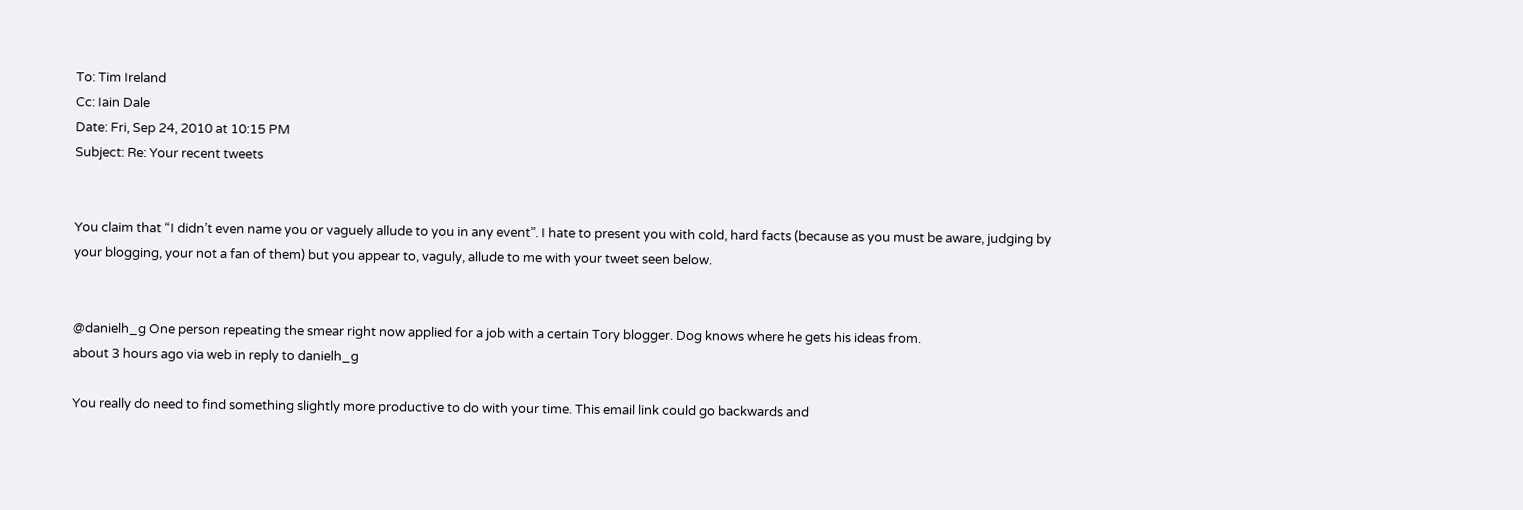To: Tim Ireland
Cc: Iain Dale
Date: Fri, Sep 24, 2010 at 10:15 PM
Subject: Re: Your recent tweets


You claim that “I didn’t even name you or vaguely allude to you in any event”. I hate to present you with cold, hard facts (because as you must be aware, judging by your blogging, your not a fan of them) but you appear to, vaguly, allude to me with your tweet seen below.


@danielh_g One person repeating the smear right now applied for a job with a certain Tory blogger. Dog knows where he gets his ideas from.
about 3 hours ago via web in reply to danielh_g

You really do need to find something slightly more productive to do with your time. This email link could go backwards and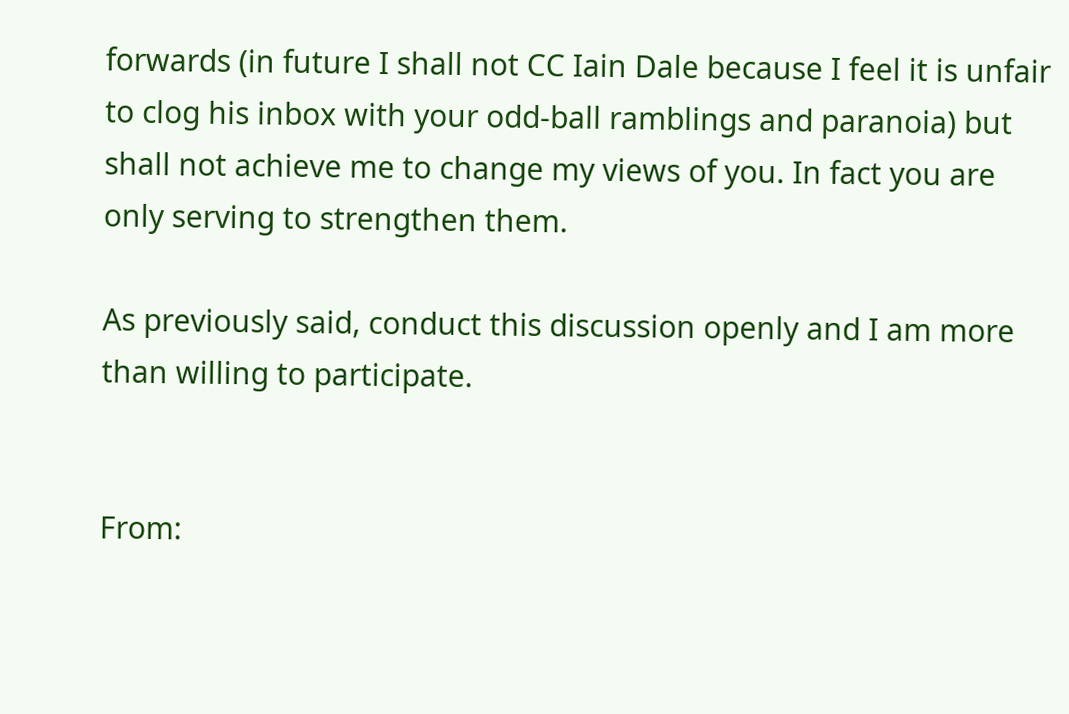forwards (in future I shall not CC Iain Dale because I feel it is unfair to clog his inbox with your odd-ball ramblings and paranoia) but shall not achieve me to change my views of you. In fact you are only serving to strengthen them.

As previously said, conduct this discussion openly and I am more than willing to participate.


From: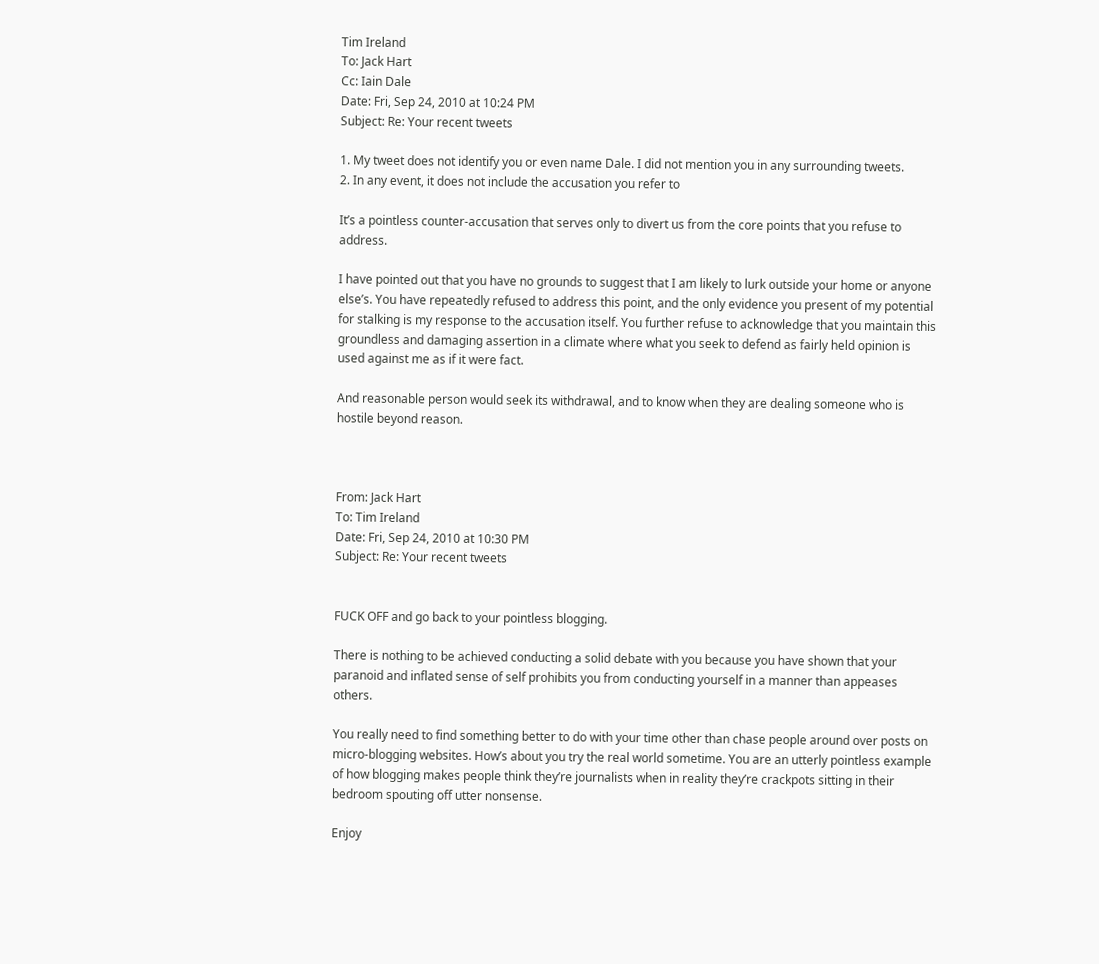Tim Ireland
To: Jack Hart
Cc: Iain Dale
Date: Fri, Sep 24, 2010 at 10:24 PM
Subject: Re: Your recent tweets

1. My tweet does not identify you or even name Dale. I did not mention you in any surrounding tweets.
2. In any event, it does not include the accusation you refer to

It’s a pointless counter-accusation that serves only to divert us from the core points that you refuse to address.

I have pointed out that you have no grounds to suggest that I am likely to lurk outside your home or anyone else’s. You have repeatedly refused to address this point, and the only evidence you present of my potential for stalking is my response to the accusation itself. You further refuse to acknowledge that you maintain this groundless and damaging assertion in a climate where what you seek to defend as fairly held opinion is used against me as if it were fact.

And reasonable person would seek its withdrawal, and to know when they are dealing someone who is hostile beyond reason.



From: Jack Hart
To: Tim Ireland
Date: Fri, Sep 24, 2010 at 10:30 PM
Subject: Re: Your recent tweets


FUCK OFF and go back to your pointless blogging.

There is nothing to be achieved conducting a solid debate with you because you have shown that your paranoid and inflated sense of self prohibits you from conducting yourself in a manner than appeases others.

You really need to find something better to do with your time other than chase people around over posts on micro-blogging websites. How’s about you try the real world sometime. You are an utterly pointless example of how blogging makes people think they’re journalists when in reality they’re crackpots sitting in their bedroom spouting off utter nonsense.

Enjoy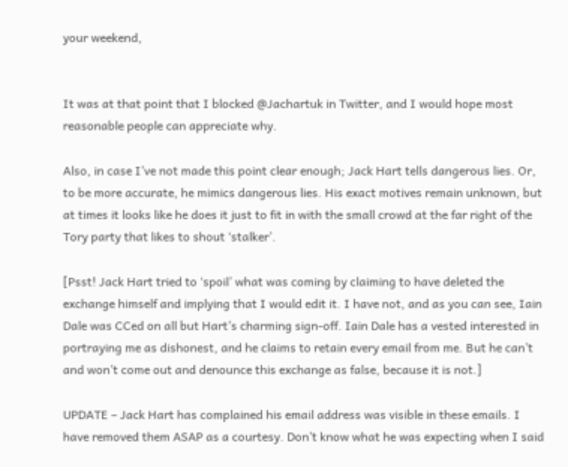your weekend,


It was at that point that I blocked @Jachartuk in Twitter, and I would hope most reasonable people can appreciate why.

Also, in case I’ve not made this point clear enough; Jack Hart tells dangerous lies. Or, to be more accurate, he mimics dangerous lies. His exact motives remain unknown, but at times it looks like he does it just to fit in with the small crowd at the far right of the Tory party that likes to shout ‘stalker’.

[Psst! Jack Hart tried to ‘spoil’ what was coming by claiming to have deleted the exchange himself and implying that I would edit it. I have not, and as you can see, Iain Dale was CCed on all but Hart’s charming sign-off. Iain Dale has a vested interested in portraying me as dishonest, and he claims to retain every email from me. But he can’t and won’t come out and denounce this exchange as false, because it is not.]

UPDATE – Jack Hart has complained his email address was visible in these emails. I have removed them ASAP as a courtesy. Don’t know what he was expecting when I said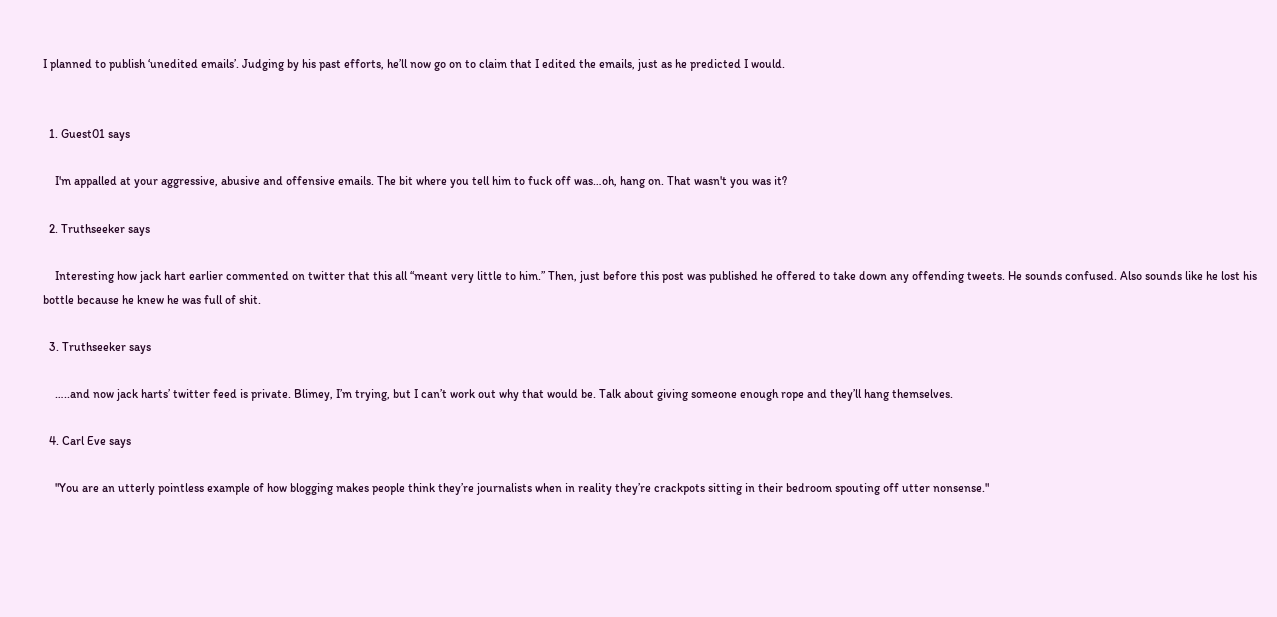I planned to publish ‘unedited emails’. Judging by his past efforts, he’ll now go on to claim that I edited the emails, just as he predicted I would.


  1. Guest01 says

    I'm appalled at your aggressive, abusive and offensive emails. The bit where you tell him to fuck off was…oh, hang on. That wasn't you was it?

  2. Truthseeker says

    Interesting how jack hart earlier commented on twitter that this all “meant very little to him.” Then, just before this post was published he offered to take down any offending tweets. He sounds confused. Also sounds like he lost his bottle because he knew he was full of shit.

  3. Truthseeker says

    …..and now jack harts’ twitter feed is private. Blimey, I’m trying, but I can’t work out why that would be. Talk about giving someone enough rope and they’ll hang themselves.

  4. Carl Eve says

    "You are an utterly pointless example of how blogging makes people think they’re journalists when in reality they’re crackpots sitting in their bedroom spouting off utter nonsense."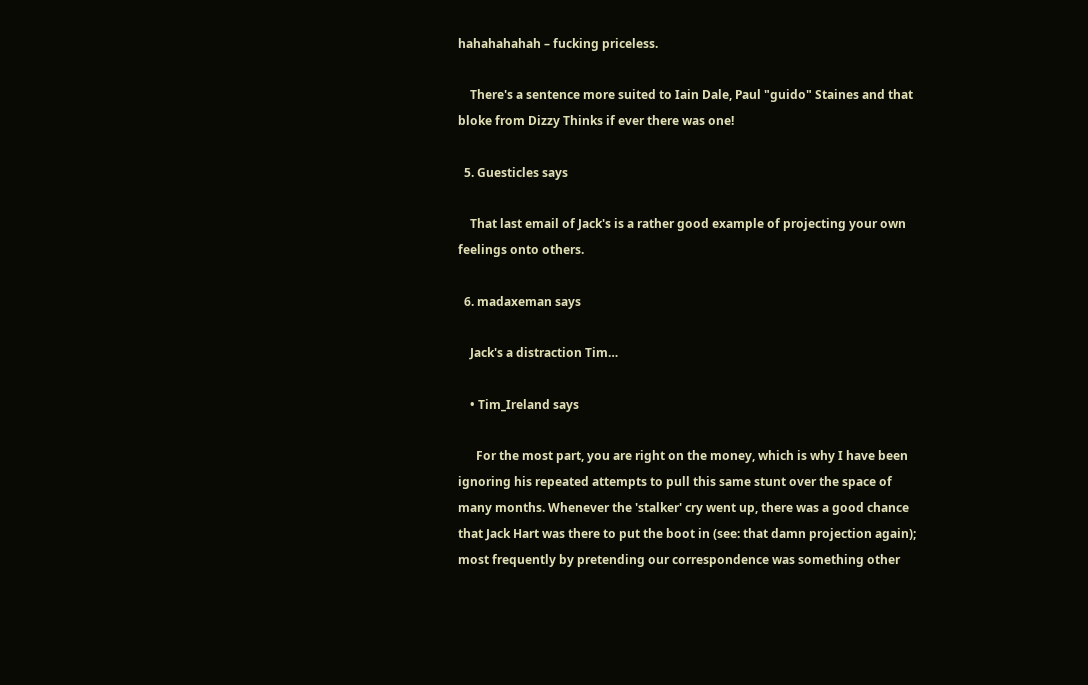hahahahahah – fucking priceless.

    There's a sentence more suited to Iain Dale, Paul "guido" Staines and that bloke from Dizzy Thinks if ever there was one!

  5. Guesticles says

    That last email of Jack's is a rather good example of projecting your own feelings onto others.

  6. madaxeman says

    Jack's a distraction Tim…

    • Tim_Ireland says

      For the most part, you are right on the money, which is why I have been ignoring his repeated attempts to pull this same stunt over the space of many months. Whenever the 'stalker' cry went up, there was a good chance that Jack Hart was there to put the boot in (see: that damn projection again); most frequently by pretending our correspondence was something other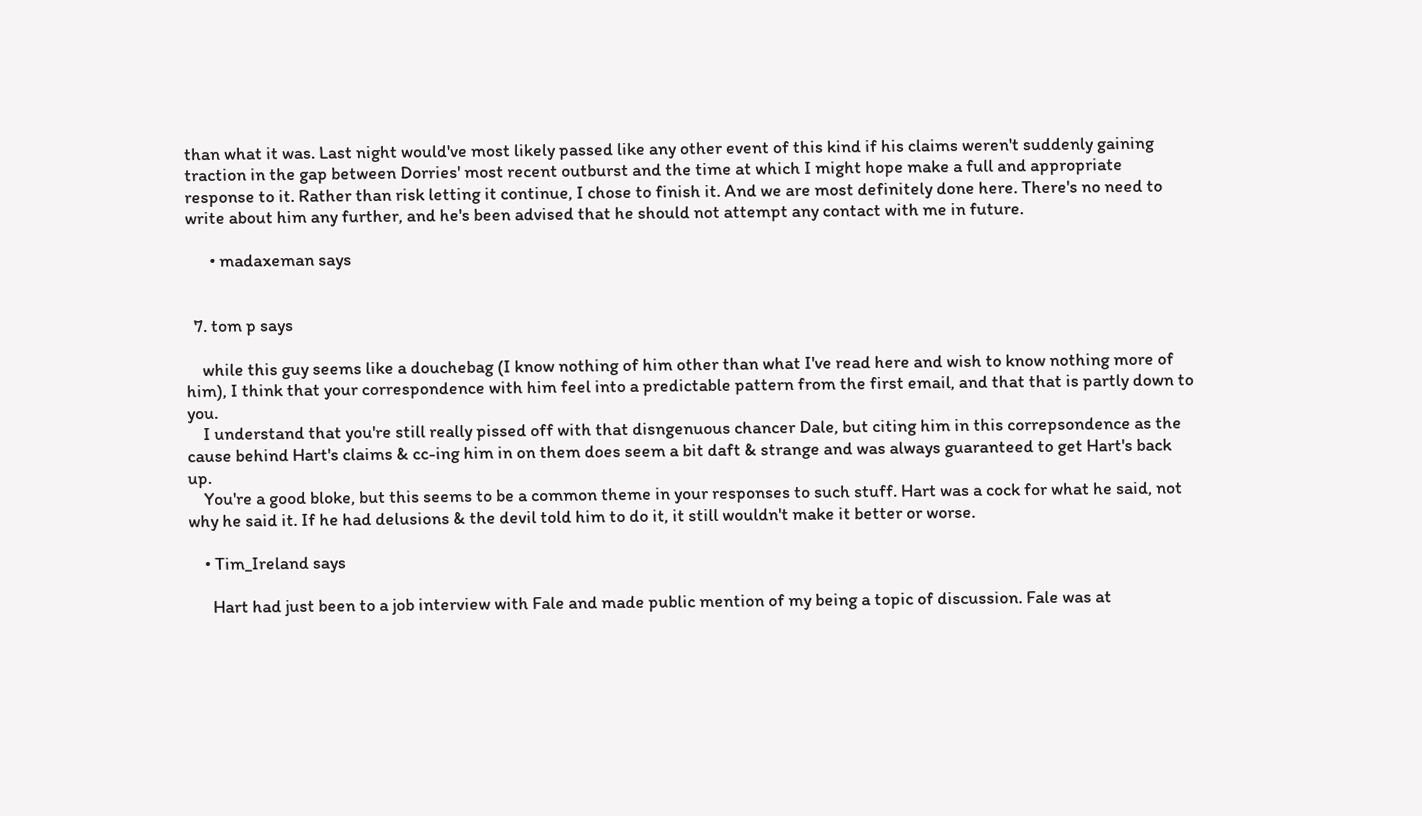than what it was. Last night would've most likely passed like any other event of this kind if his claims weren't suddenly gaining traction in the gap between Dorries' most recent outburst and the time at which I might hope make a full and appropriate response to it. Rather than risk letting it continue, I chose to finish it. And we are most definitely done here. There's no need to write about him any further, and he's been advised that he should not attempt any contact with me in future.

      • madaxeman says


  7. tom p says

    while this guy seems like a douchebag (I know nothing of him other than what I've read here and wish to know nothing more of him), I think that your correspondence with him feel into a predictable pattern from the first email, and that that is partly down to you.
    I understand that you're still really pissed off with that disngenuous chancer Dale, but citing him in this correpsondence as the cause behind Hart's claims & cc-ing him in on them does seem a bit daft & strange and was always guaranteed to get Hart's back up.
    You're a good bloke, but this seems to be a common theme in your responses to such stuff. Hart was a cock for what he said, not why he said it. If he had delusions & the devil told him to do it, it still wouldn't make it better or worse.

    • Tim_Ireland says

      Hart had just been to a job interview with Fale and made public mention of my being a topic of discussion. Fale was at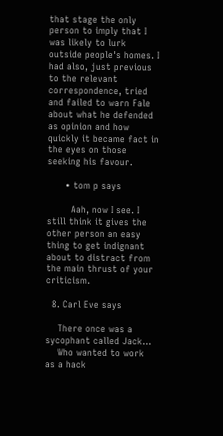that stage the only person to imply that I was likely to lurk outside people's homes. I had also, just previous to the relevant correspondence, tried and failed to warn Fale about what he defended as opinion and how quickly it became fact in the eyes on those seeking his favour.

      • tom p says

        Aah, now I see. I still think it gives the other person an easy thing to get indignant about to distract from the main thrust of your criticism.

  8. Carl Eve says

    There once was a sycophant called Jack…
    Who wanted to work as a hack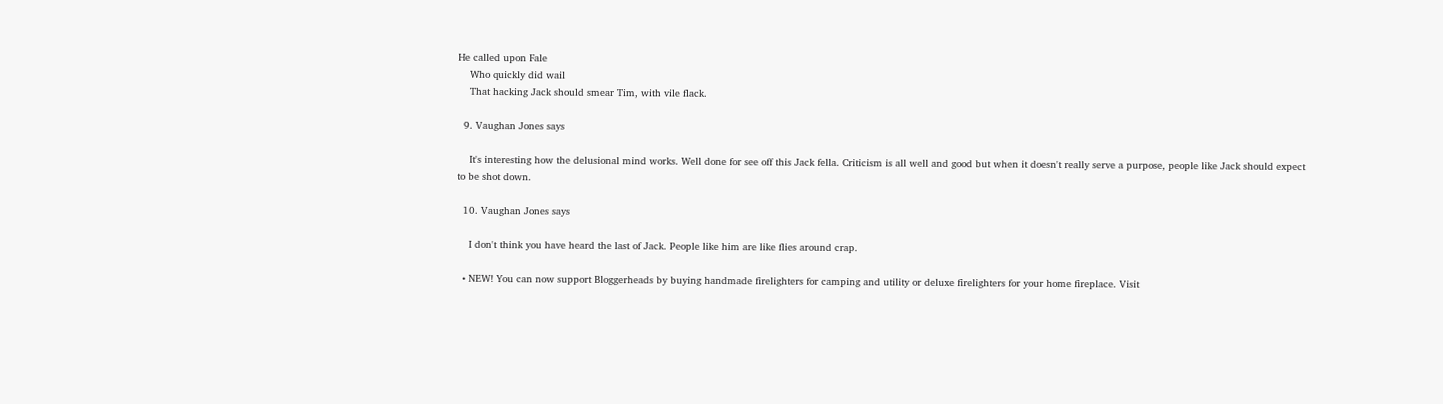He called upon Fale
    Who quickly did wail
    That hacking Jack should smear Tim, with vile flack.

  9. Vaughan Jones says

    It's interesting how the delusional mind works. Well done for see off this Jack fella. Criticism is all well and good but when it doesn't really serve a purpose, people like Jack should expect to be shot down.

  10. Vaughan Jones says

    I don't think you have heard the last of Jack. People like him are like flies around crap.

  • NEW! You can now support Bloggerheads by buying handmade firelighters for camping and utility or deluxe firelighters for your home fireplace. Visit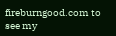fireburngood.com to see my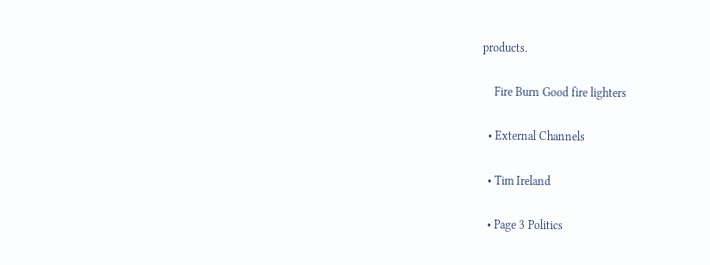products.

    Fire Burn Good fire lighters

  • External Channels

  • Tim Ireland

  • Page 3 Politics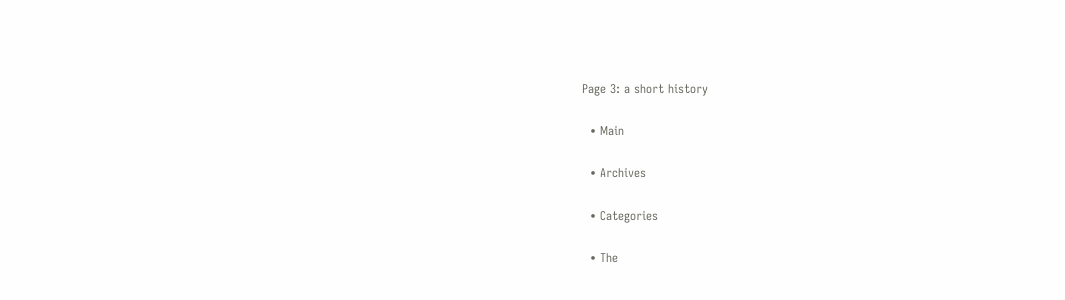Page 3: a short history

  • Main

  • Archives

  • Categories

  • The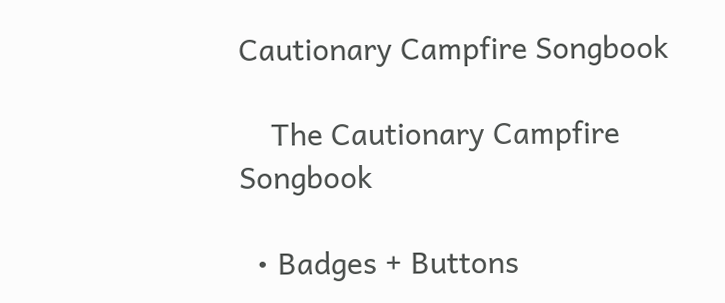Cautionary Campfire Songbook

    The Cautionary Campfire Songbook

  • Badges + Buttons